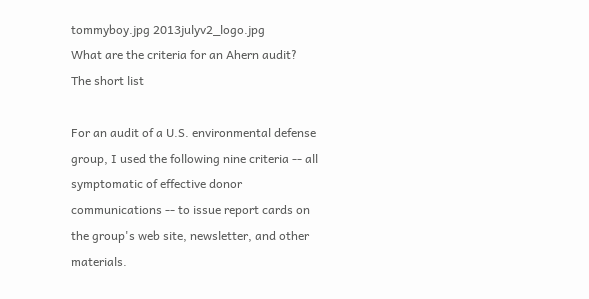tommyboy.jpg 2013julyv2_logo.jpg
What are the criteria for an Ahern audit?
The short list

For an audit of a U.S. environmental defense group, I used the following nine criteria -- all symptomatic of effective donor communications -- to issue report cards on the group's web site, newsletter, and other materials.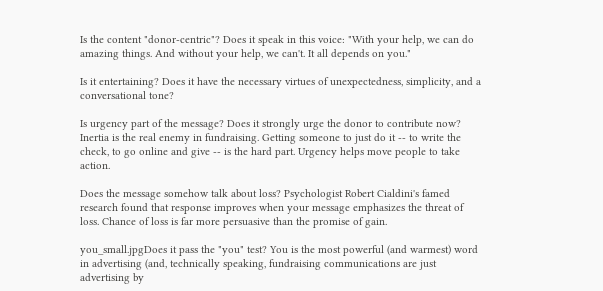Is the content "donor-centric"? Does it speak in this voice: "With your help, we can do amazing things. And without your help, we can't. It all depends on you."

Is it entertaining? Does it have the necessary virtues of unexpectedness, simplicity, and a conversational tone?

Is urgency part of the message? Does it strongly urge the donor to contribute now? Inertia is the real enemy in fundraising. Getting someone to just do it -- to write the check, to go online and give -- is the hard part. Urgency helps move people to take action.

Does the message somehow talk about loss? Psychologist Robert Cialdini's famed research found that response improves when your message emphasizes the threat of loss. Chance of loss is far more persuasive than the promise of gain.

you_small.jpgDoes it pass the "you" test? You is the most powerful (and warmest) word in advertising (and, technically speaking, fundraising communications are just advertising by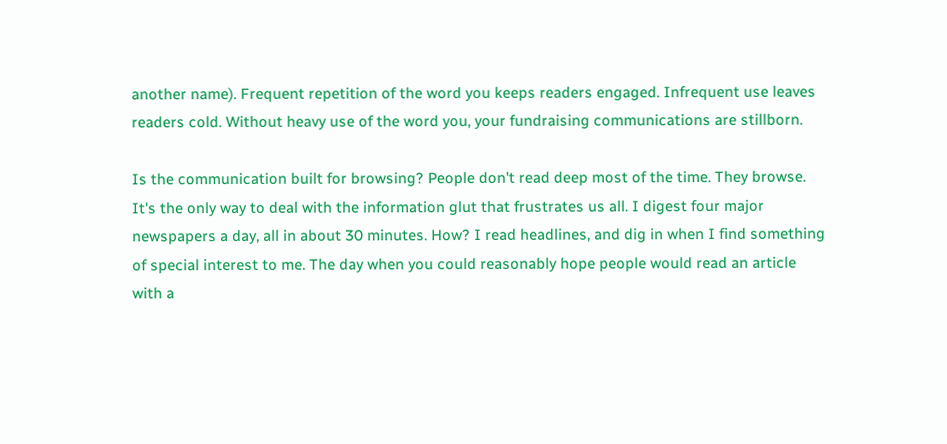another name). Frequent repetition of the word you keeps readers engaged. Infrequent use leaves readers cold. Without heavy use of the word you, your fundraising communications are stillborn.

Is the communication built for browsing? People don't read deep most of the time. They browse. It's the only way to deal with the information glut that frustrates us all. I digest four major newspapers a day, all in about 30 minutes. How? I read headlines, and dig in when I find something of special interest to me. The day when you could reasonably hope people would read an article with a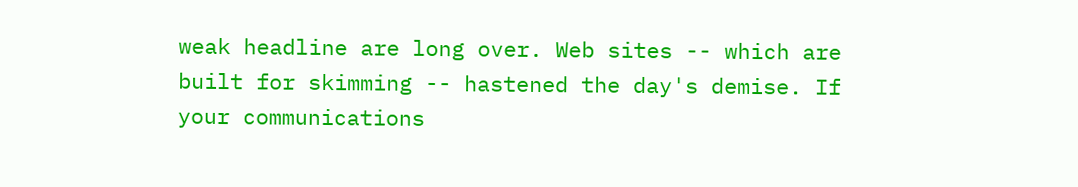weak headline are long over. Web sites -- which are built for skimming -- hastened the day's demise. If your communications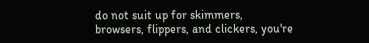do not suit up for skimmers, browsers, flippers, and clickers, you're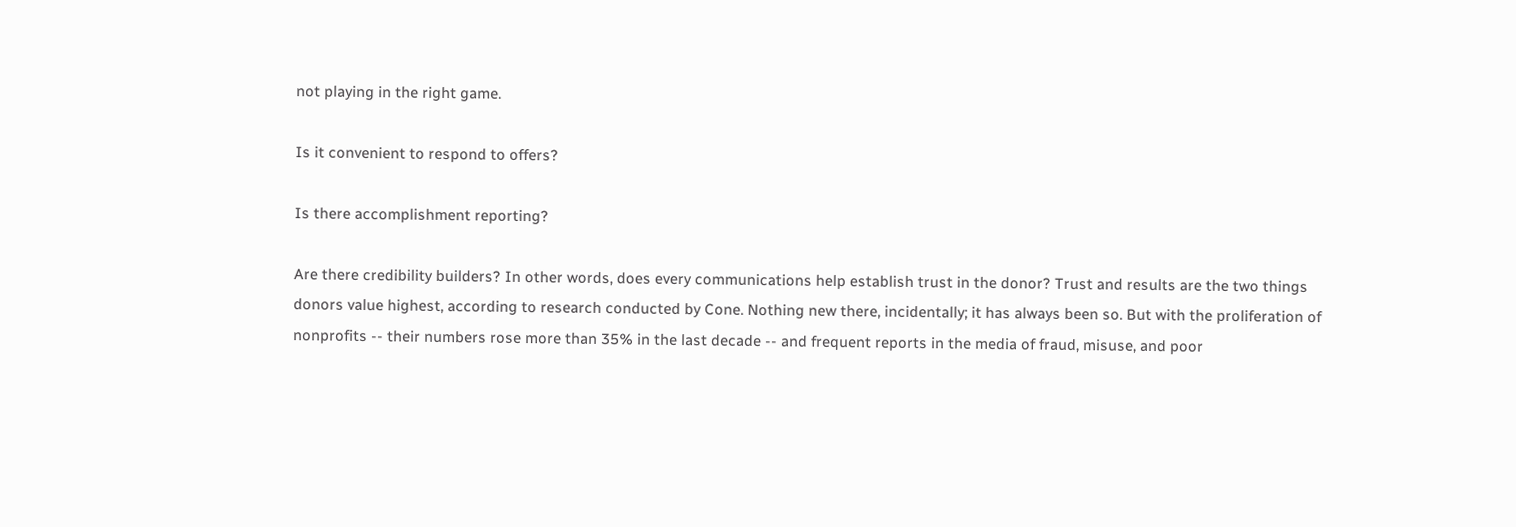not playing in the right game.

Is it convenient to respond to offers?

Is there accomplishment reporting?

Are there credibility builders? In other words, does every communications help establish trust in the donor? Trust and results are the two things donors value highest, according to research conducted by Cone. Nothing new there, incidentally; it has always been so. But with the proliferation of nonprofits -- their numbers rose more than 35% in the last decade -- and frequent reports in the media of fraud, misuse, and poor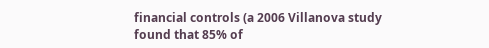financial controls (a 2006 Villanova study found that 85% of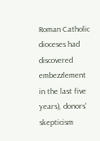Roman Catholic dioceses had discovered embezzlement in the last five years), donors' skepticism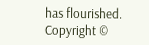has flourished.
Copyright ©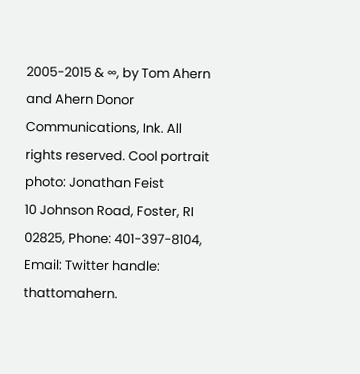2005-2015 & ∞, by Tom Ahern and Ahern Donor Communications, Ink. All rights reserved. Cool portrait photo: Jonathan Feist
10 Johnson Road, Foster, RI 02825, Phone: 401-397-8104, Email: Twitter handle: thattomahern.